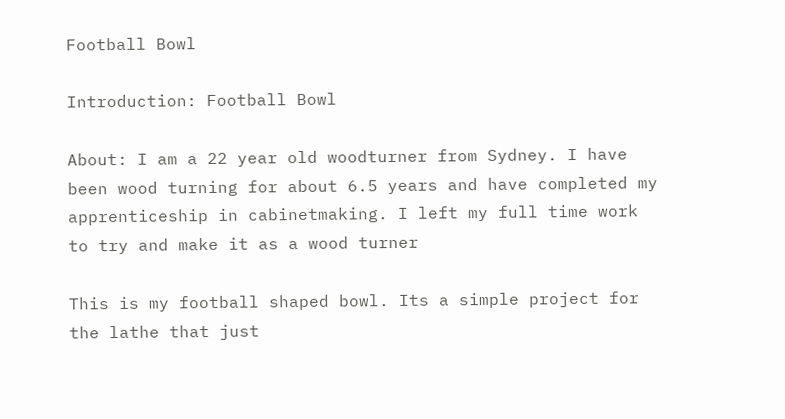Football Bowl

Introduction: Football Bowl

About: I am a 22 year old woodturner from Sydney. I have been wood turning for about 6.5 years and have completed my apprenticeship in cabinetmaking. I left my full time work to try and make it as a wood turner

This is my football shaped bowl. Its a simple project for the lathe that just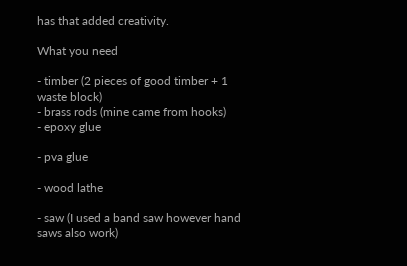has that added creativity.

What you need

- timber (2 pieces of good timber + 1 waste block)
- brass rods (mine came from hooks)
- epoxy glue

- pva glue

- wood lathe

- saw (I used a band saw however hand saws also work)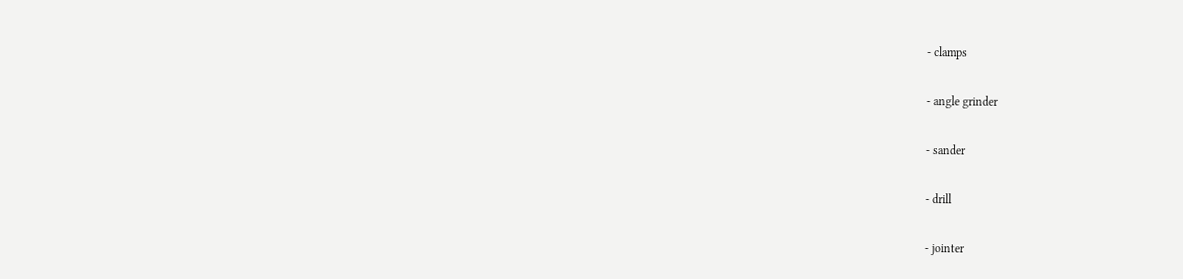- clamps

- angle grinder

- sander

- drill

- jointer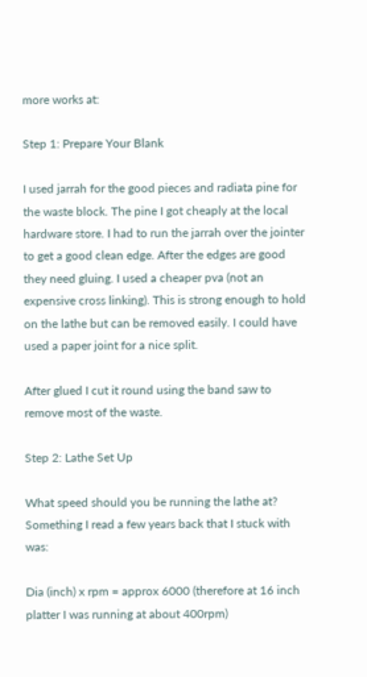more works at:

Step 1: Prepare Your Blank

I used jarrah for the good pieces and radiata pine for the waste block. The pine I got cheaply at the local hardware store. I had to run the jarrah over the jointer to get a good clean edge. After the edges are good they need gluing. I used a cheaper pva (not an expensive cross linking). This is strong enough to hold on the lathe but can be removed easily. I could have used a paper joint for a nice split.

After glued I cut it round using the band saw to remove most of the waste.

Step 2: Lathe Set Up

What speed should you be running the lathe at? Something I read a few years back that I stuck with was:

Dia (inch) x rpm = approx 6000 (therefore at 16 inch platter I was running at about 400rpm)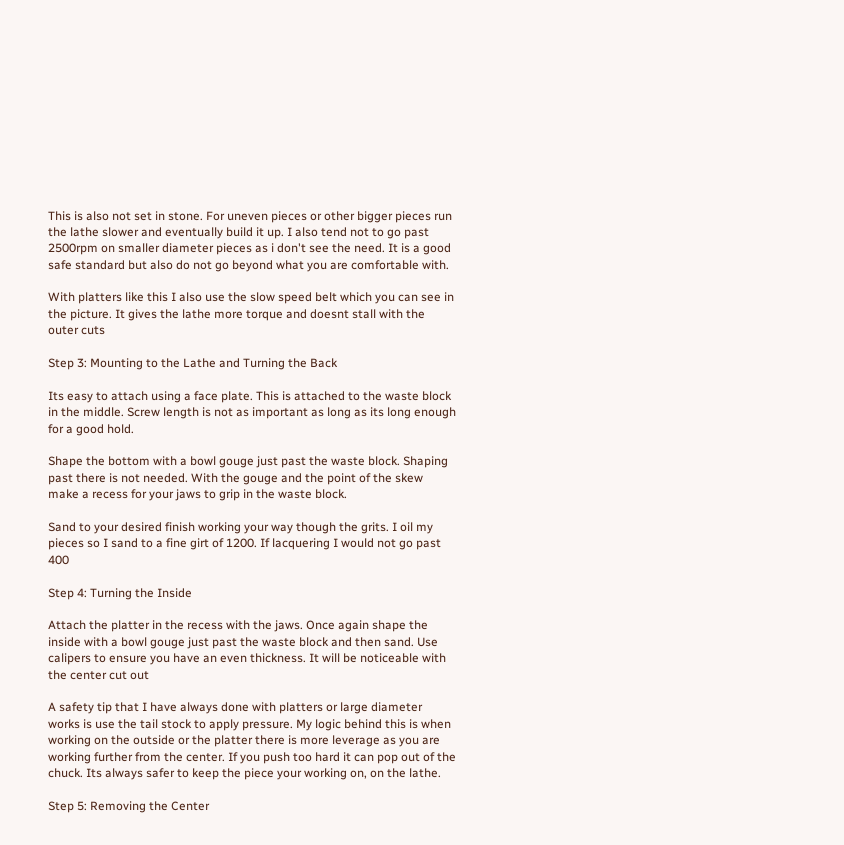This is also not set in stone. For uneven pieces or other bigger pieces run the lathe slower and eventually build it up. I also tend not to go past 2500rpm on smaller diameter pieces as i don't see the need. It is a good safe standard but also do not go beyond what you are comfortable with.

With platters like this I also use the slow speed belt which you can see in the picture. It gives the lathe more torque and doesnt stall with the outer cuts

Step 3: Mounting to the Lathe and Turning the Back

Its easy to attach using a face plate. This is attached to the waste block in the middle. Screw length is not as important as long as its long enough for a good hold.

Shape the bottom with a bowl gouge just past the waste block. Shaping past there is not needed. With the gouge and the point of the skew make a recess for your jaws to grip in the waste block.

Sand to your desired finish working your way though the grits. I oil my pieces so I sand to a fine girt of 1200. If lacquering I would not go past 400

Step 4: Turning the Inside

Attach the platter in the recess with the jaws. Once again shape the inside with a bowl gouge just past the waste block and then sand. Use calipers to ensure you have an even thickness. It will be noticeable with the center cut out

A safety tip that I have always done with platters or large diameter works is use the tail stock to apply pressure. My logic behind this is when working on the outside or the platter there is more leverage as you are working further from the center. If you push too hard it can pop out of the chuck. Its always safer to keep the piece your working on, on the lathe.

Step 5: Removing the Center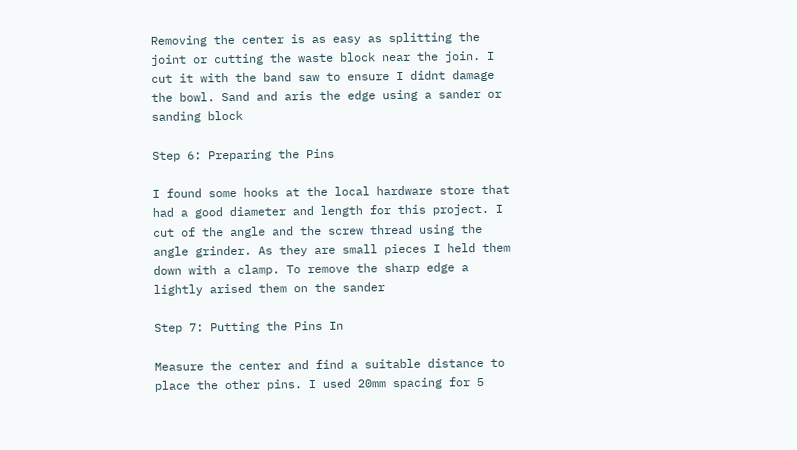Removing the center is as easy as splitting the joint or cutting the waste block near the join. I cut it with the band saw to ensure I didnt damage the bowl. Sand and aris the edge using a sander or sanding block

Step 6: Preparing the Pins

I found some hooks at the local hardware store that had a good diameter and length for this project. I cut of the angle and the screw thread using the angle grinder. As they are small pieces I held them down with a clamp. To remove the sharp edge a lightly arised them on the sander

Step 7: Putting the Pins In

Measure the center and find a suitable distance to place the other pins. I used 20mm spacing for 5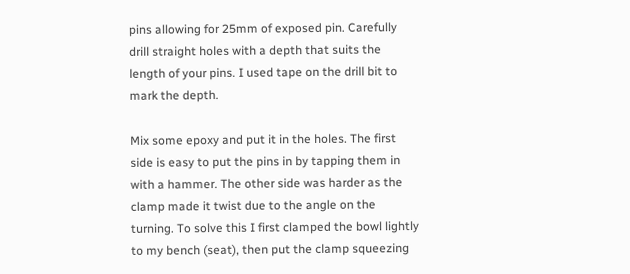pins allowing for 25mm of exposed pin. Carefully drill straight holes with a depth that suits the length of your pins. I used tape on the drill bit to mark the depth.

Mix some epoxy and put it in the holes. The first side is easy to put the pins in by tapping them in with a hammer. The other side was harder as the clamp made it twist due to the angle on the turning. To solve this I first clamped the bowl lightly to my bench (seat), then put the clamp squeezing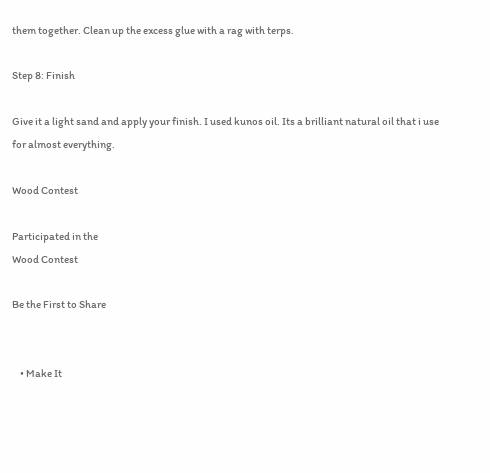them together. Clean up the excess glue with a rag with terps.

Step 8: Finish

Give it a light sand and apply your finish. I used kunos oil. Its a brilliant natural oil that i use for almost everything.

Wood Contest

Participated in the
Wood Contest

Be the First to Share


    • Make It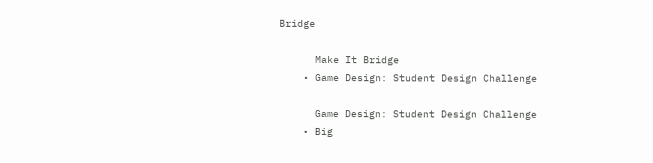Bridge

      Make It Bridge
    • Game Design: Student Design Challenge

      Game Design: Student Design Challenge
    • Big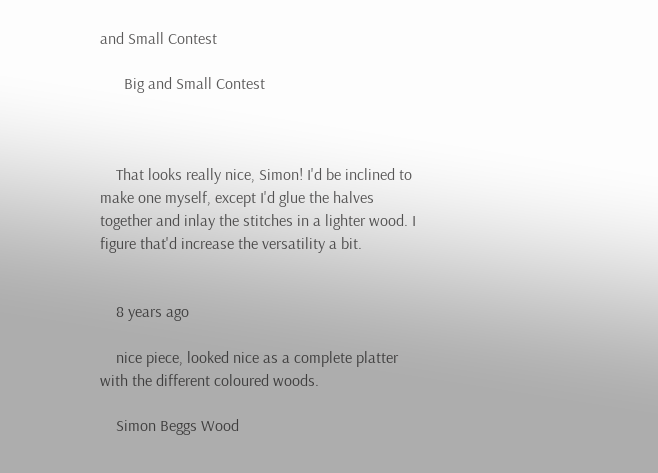and Small Contest

      Big and Small Contest



    That looks really nice, Simon! I'd be inclined to make one myself, except I'd glue the halves together and inlay the stitches in a lighter wood. I figure that'd increase the versatility a bit.


    8 years ago

    nice piece, looked nice as a complete platter with the different coloured woods.

    Simon Beggs Wood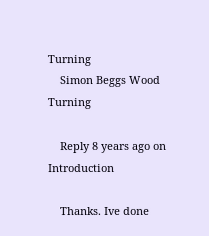Turning
    Simon Beggs Wood Turning

    Reply 8 years ago on Introduction

    Thanks. Ive done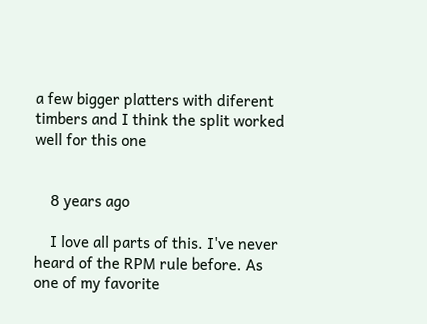a few bigger platters with diferent timbers and I think the split worked well for this one


    8 years ago

    I love all parts of this. I've never heard of the RPM rule before. As one of my favorite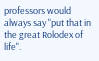professors would always say "put that in the great Rolodex of life".